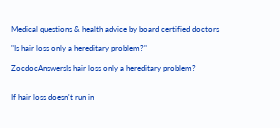Medical questions & health advice by board certified doctors

"Is hair loss only a hereditary problem?"

ZocdocAnswersIs hair loss only a hereditary problem?


If hair loss doesn't run in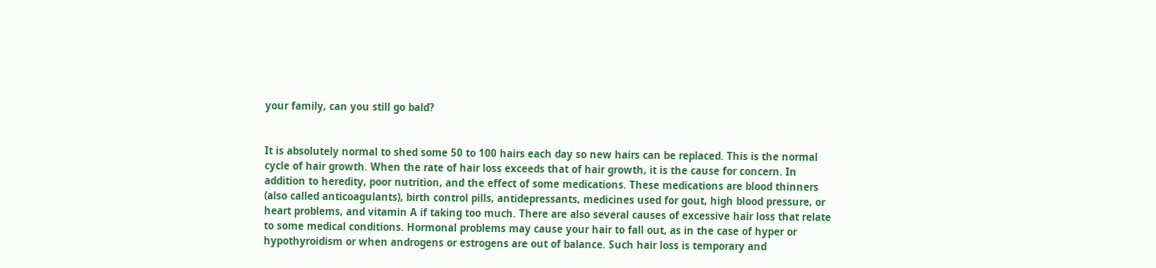your family, can you still go bald?


It is absolutely normal to shed some 50 to 100 hairs each day so new hairs can be replaced. This is the normal cycle of hair growth. When the rate of hair loss exceeds that of hair growth, it is the cause for concern. In addition to heredity, poor nutrition, and the effect of some medications. These medications are blood thinners (also called anticoagulants), birth control pills, antidepressants, medicines used for gout, high blood pressure, or heart problems, and vitamin A if taking too much. There are also several causes of excessive hair loss that relate to some medical conditions. Hormonal problems may cause your hair to fall out, as in the case of hyper or hypothyroidism or when androgens or estrogens are out of balance. Such hair loss is temporary and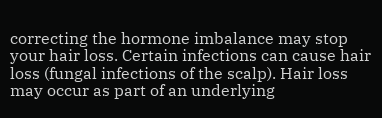correcting the hormone imbalance may stop your hair loss. Certain infections can cause hair loss (fungal infections of the scalp). Hair loss may occur as part of an underlying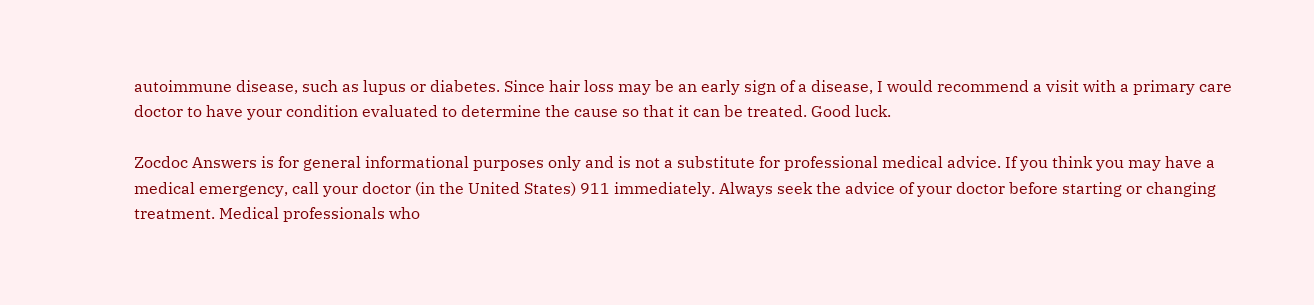autoimmune disease, such as lupus or diabetes. Since hair loss may be an early sign of a disease, I would recommend a visit with a primary care doctor to have your condition evaluated to determine the cause so that it can be treated. Good luck.

Zocdoc Answers is for general informational purposes only and is not a substitute for professional medical advice. If you think you may have a medical emergency, call your doctor (in the United States) 911 immediately. Always seek the advice of your doctor before starting or changing treatment. Medical professionals who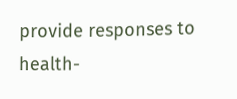provide responses to health-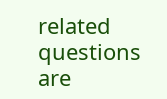related questions are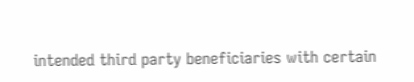intended third party beneficiaries with certain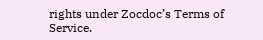rights under Zocdoc’s Terms of Service.